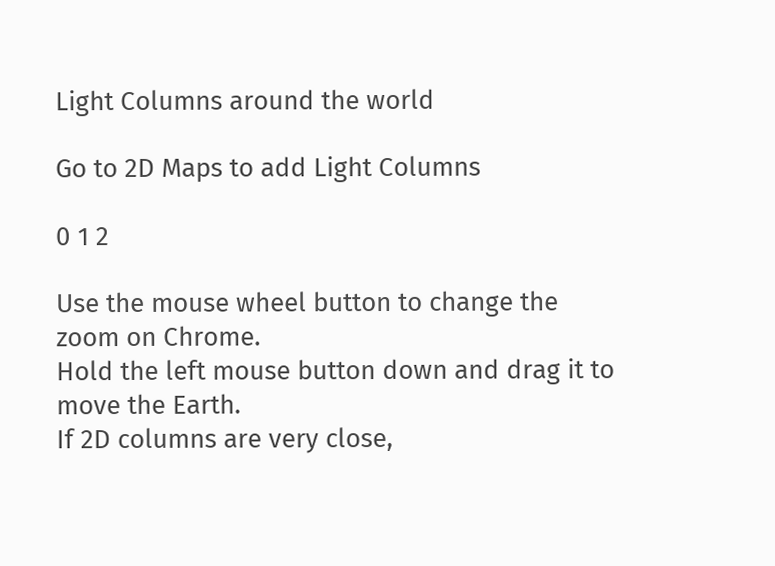Light Columns around the world

Go to 2D Maps to add Light Columns

0 1 2

Use the mouse wheel button to change the zoom on Chrome.
Hold the left mouse button down and drag it to move the Earth.
If 2D columns are very close,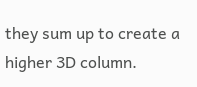they sum up to create a higher 3D column.